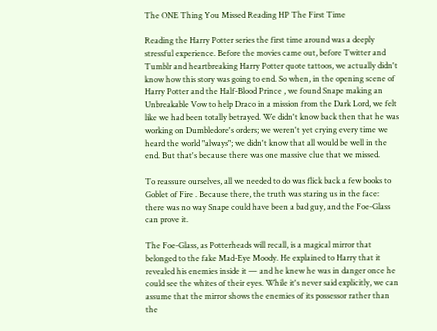The ONE Thing You Missed Reading HP The First Time

Reading the Harry Potter series the first time around was a deeply stressful experience. Before the movies came out, before Twitter and Tumblr and heartbreaking Harry Potter quote tattoos, we actually didn't know how this story was going to end. So when, in the opening scene of Harry Potter and the Half-Blood Prince , we found Snape making an Unbreakable Vow to help Draco in a mission from the Dark Lord, we felt like we had been totally betrayed. We didn't know back then that he was working on Dumbledore's orders; we weren't yet crying every time we heard the world "always"; we didn't know that all would be well in the end. But that's because there was one massive clue that we missed.

To reassure ourselves, all we needed to do was flick back a few books to Goblet of Fire . Because there, the truth was staring us in the face: there was no way Snape could have been a bad guy, and the Foe-Glass can prove it.

The Foe-Glass, as Potterheads will recall, is a magical mirror that belonged to the fake Mad-Eye Moody. He explained to Harry that it revealed his enemies inside it — and he knew he was in danger once he could see the whites of their eyes. While it's never said explicitly, we can assume that the mirror shows the enemies of its possessor rather than the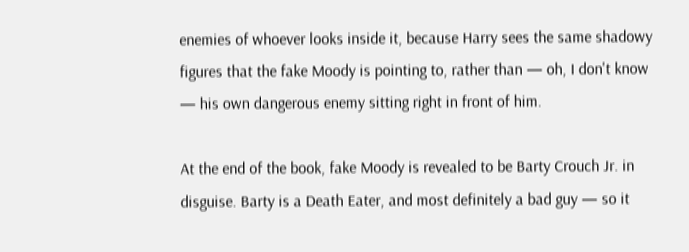enemies of whoever looks inside it, because Harry sees the same shadowy figures that the fake Moody is pointing to, rather than — oh, I don't know — his own dangerous enemy sitting right in front of him.

At the end of the book, fake Moody is revealed to be Barty Crouch Jr. in disguise. Barty is a Death Eater, and most definitely a bad guy — so it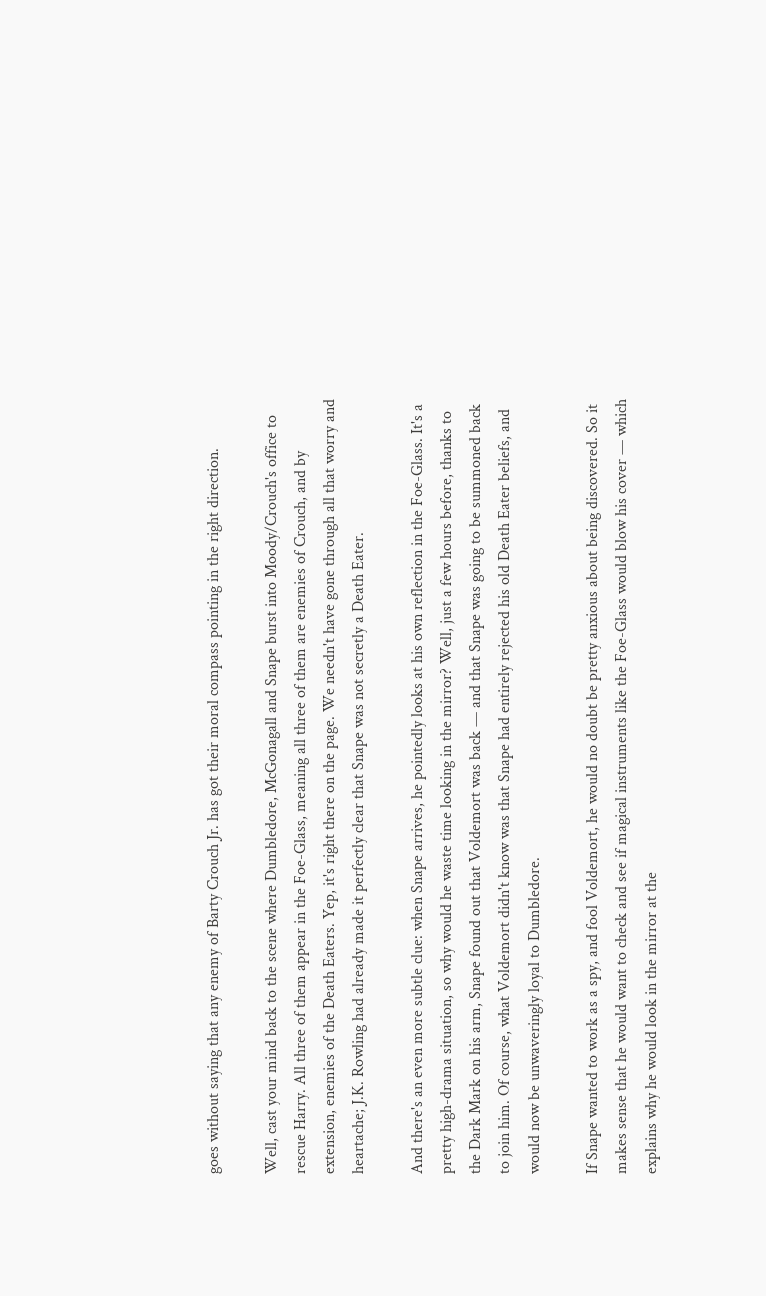goes without saying that any enemy of Barty Crouch Jr. has got their moral compass pointing in the right direction.

Well, cast your mind back to the scene where Dumbledore, McGonagall and Snape burst into Moody/Crouch's office to rescue Harry. All three of them appear in the Foe-Glass, meaning all three of them are enemies of Crouch, and by extension, enemies of the Death Eaters. Yep, it's right there on the page. We needn't have gone through all that worry and heartache; J.K. Rowling had already made it perfectly clear that Snape was not secretly a Death Eater.

And there's an even more subtle clue: when Snape arrives, he pointedly looks at his own reflection in the Foe-Glass. It's a pretty high-drama situation, so why would he waste time looking in the mirror? Well, just a few hours before, thanks to the Dark Mark on his arm, Snape found out that Voldemort was back — and that Snape was going to be summoned back to join him. Of course, what Voldemort didn't know was that Snape had entirely rejected his old Death Eater beliefs, and would now be unwaveringly loyal to Dumbledore.

If Snape wanted to work as a spy, and fool Voldemort, he would no doubt be pretty anxious about being discovered. So it makes sense that he would want to check and see if magical instruments like the Foe-Glass would blow his cover — which explains why he would look in the mirror at the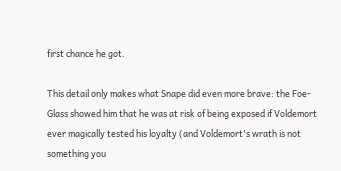first chance he got.

This detail only makes what Snape did even more brave: the Foe-Glass showed him that he was at risk of being exposed if Voldemort ever magically tested his loyalty (and Voldemort's wrath is not something you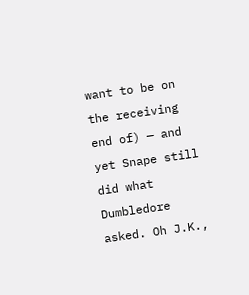want to be on the receiving end of) — and yet Snape still did what Dumbledore asked. Oh J.K.,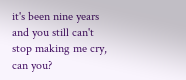it's been nine years and you still can't stop making me cry, can you?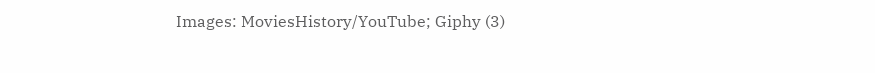Images: MoviesHistory/YouTube; Giphy (3)